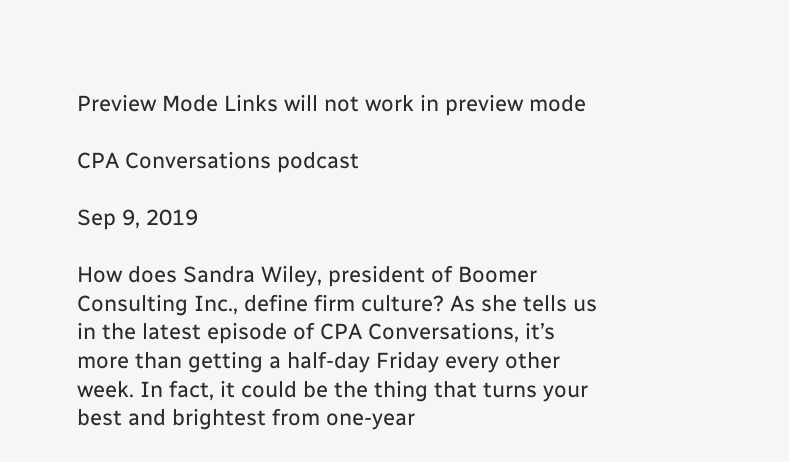Preview Mode Links will not work in preview mode

CPA Conversations podcast

Sep 9, 2019

How does Sandra Wiley, president of Boomer Consulting Inc., define firm culture? As she tells us in the latest episode of CPA Conversations, it’s more than getting a half-day Friday every other week. In fact, it could be the thing that turns your best and brightest from one-year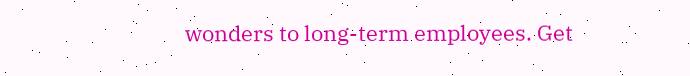wonders to long-term employees. Get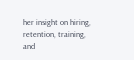her insight on hiring, retention, training, and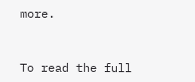more.


To read the full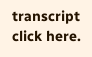transcript click here.